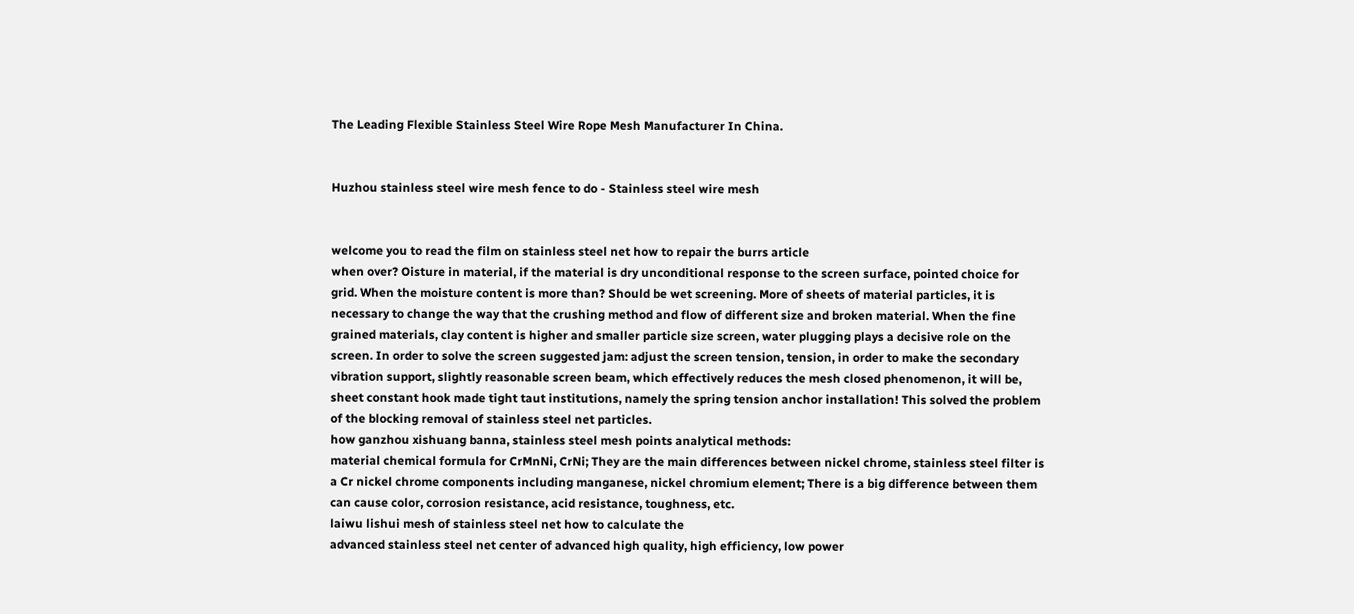The Leading Flexible Stainless Steel Wire Rope Mesh Manufacturer In China.


Huzhou stainless steel wire mesh fence to do - Stainless steel wire mesh


welcome you to read the film on stainless steel net how to repair the burrs article
when over? Oisture in material, if the material is dry unconditional response to the screen surface, pointed choice for grid. When the moisture content is more than? Should be wet screening. More of sheets of material particles, it is necessary to change the way that the crushing method and flow of different size and broken material. When the fine grained materials, clay content is higher and smaller particle size screen, water plugging plays a decisive role on the screen. In order to solve the screen suggested jam: adjust the screen tension, tension, in order to make the secondary vibration support, slightly reasonable screen beam, which effectively reduces the mesh closed phenomenon, it will be, sheet constant hook made tight taut institutions, namely the spring tension anchor installation! This solved the problem of the blocking removal of stainless steel net particles.
how ganzhou xishuang banna, stainless steel mesh points analytical methods:
material chemical formula for CrMnNi, CrNi; They are the main differences between nickel chrome, stainless steel filter is a Cr nickel chrome components including manganese, nickel chromium element; There is a big difference between them can cause color, corrosion resistance, acid resistance, toughness, etc.
laiwu lishui mesh of stainless steel net how to calculate the
advanced stainless steel net center of advanced high quality, high efficiency, low power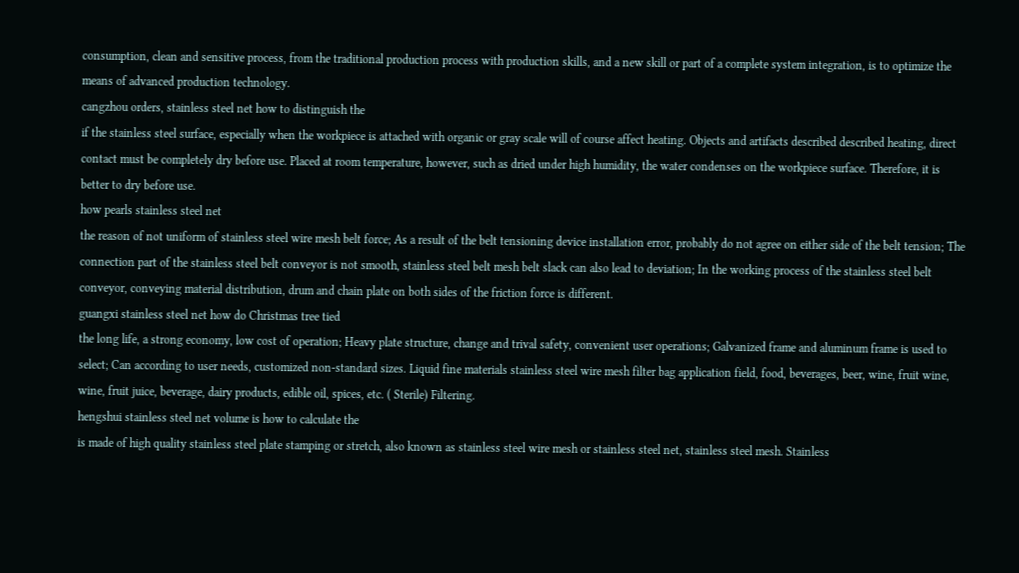consumption, clean and sensitive process, from the traditional production process with production skills, and a new skill or part of a complete system integration, is to optimize the means of advanced production technology.
cangzhou orders, stainless steel net how to distinguish the
if the stainless steel surface, especially when the workpiece is attached with organic or gray scale will of course affect heating. Objects and artifacts described described heating, direct contact must be completely dry before use. Placed at room temperature, however, such as dried under high humidity, the water condenses on the workpiece surface. Therefore, it is better to dry before use.
how pearls stainless steel net
the reason of not uniform of stainless steel wire mesh belt force; As a result of the belt tensioning device installation error, probably do not agree on either side of the belt tension; The connection part of the stainless steel belt conveyor is not smooth, stainless steel belt mesh belt slack can also lead to deviation; In the working process of the stainless steel belt conveyor, conveying material distribution, drum and chain plate on both sides of the friction force is different.
guangxi stainless steel net how do Christmas tree tied
the long life, a strong economy, low cost of operation; Heavy plate structure, change and trival safety, convenient user operations; Galvanized frame and aluminum frame is used to select; Can according to user needs, customized non-standard sizes. Liquid fine materials stainless steel wire mesh filter bag application field, food, beverages, beer, wine, fruit wine, wine, fruit juice, beverage, dairy products, edible oil, spices, etc. ( Sterile) Filtering.
hengshui stainless steel net volume is how to calculate the
is made of high quality stainless steel plate stamping or stretch, also known as stainless steel wire mesh or stainless steel net, stainless steel mesh. Stainless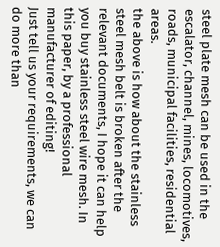steel plate mesh can be used in the escalator, channel, mines, locomotives, roads, municipal facilities, residential areas.
the above is how about the stainless steel mesh belt is broken after the relevant documents, I hope it can help you buy stainless steel wire mesh. In this paper, by a professional manufacturer of editing!
Just tell us your requirements, we can do more than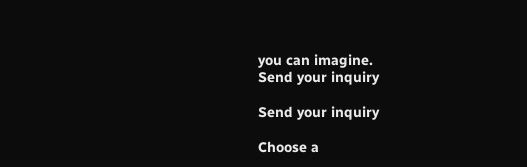you can imagine.
Send your inquiry

Send your inquiry

Choose a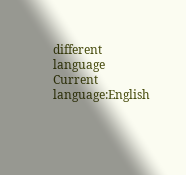different language
Current language:English